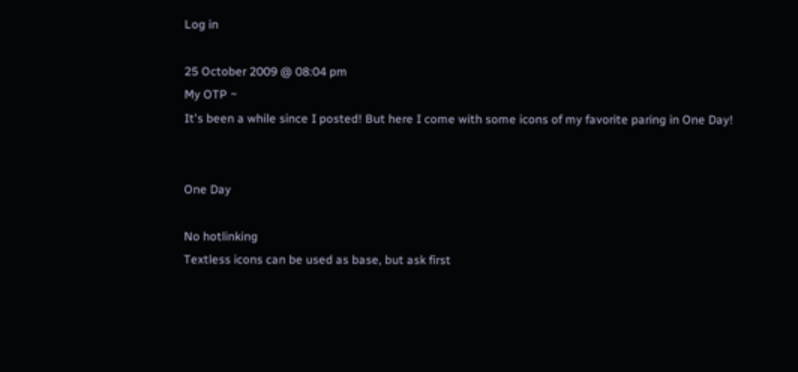Log in

25 October 2009 @ 08:04 pm
My OTP ~
It's been a while since I posted! But here I come with some icons of my favorite paring in One Day!


One Day

No hotlinking
Textless icons can be used as base, but ask first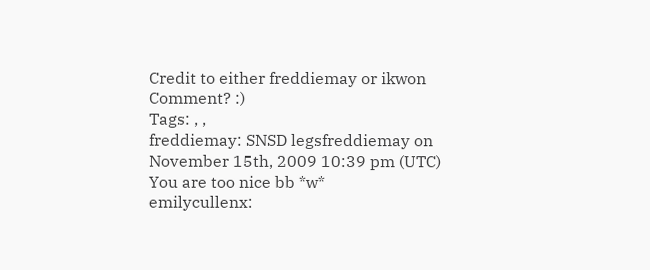Credit to either freddiemay or ikwon
Comment? :)
Tags: , ,
freddiemay: SNSD legsfreddiemay on November 15th, 2009 10:39 pm (UTC)
You are too nice bb *w*
emilycullenx: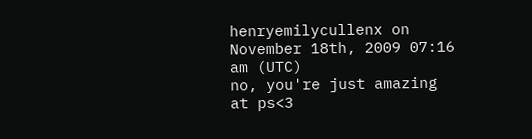henryemilycullenx on November 18th, 2009 07:16 am (UTC)
no, you're just amazing at ps<3